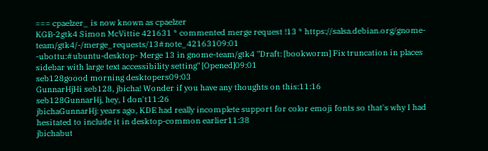=== cpaelzer_ is now known as cpaelzer
KGB-2gtk4 Simon McVittie 421631 * commented merge request !13 * https://salsa.debian.org/gnome-team/gtk4/-/merge_requests/13#note_42163109:01
-ubottu:#ubuntu-desktop- Merge 13 in gnome-team/gtk4 "Draft: [bookworm] Fix truncation in places sidebar with large text accessibility setting" [Opened]09:01
seb128goood morning desktopers09:03
GunnarHjHi seb128, jbicha! Wonder if you have any thoughts on this:11:16
seb128GunnarHj, hey, I don't11:26
jbichaGunnarHj: years ago, KDE had really incomplete support for color emoji fonts so that's why I had hesitated to include it in desktop-common earlier11:38
jbichabut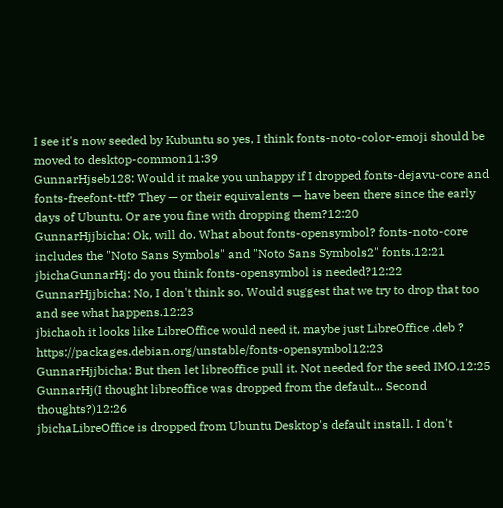I see it's now seeded by Kubuntu so yes, I think fonts-noto-color-emoji should be moved to desktop-common11:39
GunnarHjseb128: Would it make you unhappy if I dropped fonts-dejavu-core and fonts-freefont-ttf? They — or their equivalents — have been there since the early days of Ubuntu. Or are you fine with dropping them?12:20
GunnarHjjbicha: Ok, will do. What about fonts-opensymbol? fonts-noto-core includes the "Noto Sans Symbols" and "Noto Sans Symbols2" fonts.12:21
jbichaGunnarHj: do you think fonts-opensymbol is needed?12:22
GunnarHjjbicha: No, I don't think so. Would suggest that we try to drop that too and see what happens.12:23
jbichaoh it looks like LibreOffice would need it, maybe just LibreOffice .deb ? https://packages.debian.org/unstable/fonts-opensymbol12:23
GunnarHjjbicha: But then let libreoffice pull it. Not needed for the seed IMO.12:25
GunnarHj(I thought libreoffice was dropped from the default... Second thoughts?)12:26
jbichaLibreOffice is dropped from Ubuntu Desktop's default install. I don't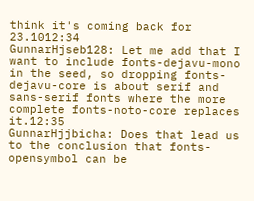think it's coming back for 23.1012:34
GunnarHjseb128: Let me add that I want to include fonts-dejavu-mono in the seed, so dropping fonts-dejavu-core is about serif and sans-serif fonts where the more complete fonts-noto-core replaces it.12:35
GunnarHjjbicha: Does that lead us to the conclusion that fonts-opensymbol can be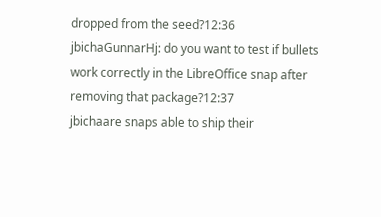dropped from the seed?12:36
jbichaGunnarHj: do you want to test if bullets work correctly in the LibreOffice snap after removing that package?12:37
jbichaare snaps able to ship their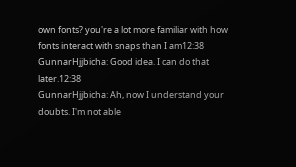own fonts? you're a lot more familiar with how fonts interact with snaps than I am12:38
GunnarHjjbicha: Good idea. I can do that later.12:38
GunnarHjjbicha: Ah, now I understand your doubts. I'm not able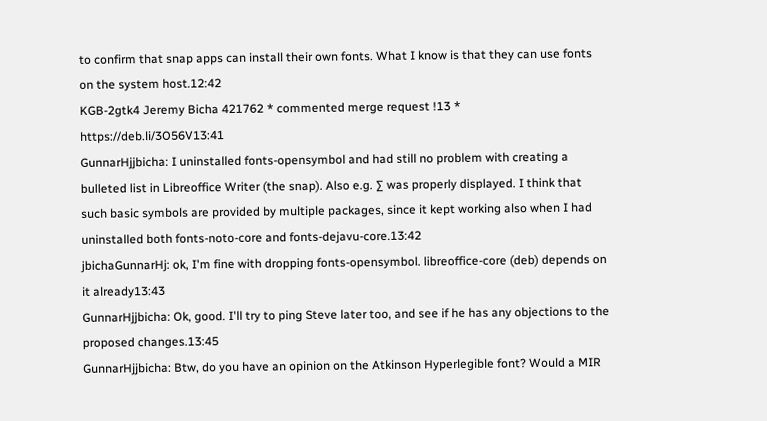to confirm that snap apps can install their own fonts. What I know is that they can use fonts on the system host.12:42
KGB-2gtk4 Jeremy Bicha 421762 * commented merge request !13 * https://deb.li/3O56V13:41
GunnarHjjbicha: I uninstalled fonts-opensymbol and had still no problem with creating a bulleted list in Libreoffice Writer (the snap). Also e.g. ∑ was properly displayed. I think that such basic symbols are provided by multiple packages, since it kept working also when I had uninstalled both fonts-noto-core and fonts-dejavu-core.13:42
jbichaGunnarHj: ok, I'm fine with dropping fonts-opensymbol. libreoffice-core (deb) depends on it already13:43
GunnarHjjbicha: Ok, good. I'll try to ping Steve later too, and see if he has any objections to the proposed changes.13:45
GunnarHjjbicha: Btw, do you have an opinion on the Atkinson Hyperlegible font? Would a MIR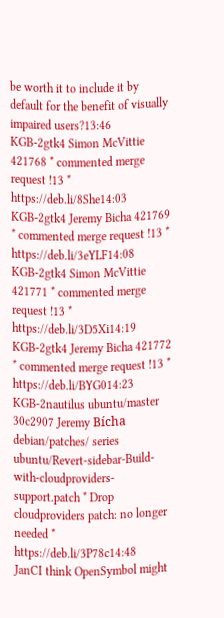be worth it to include it by default for the benefit of visually impaired users?13:46
KGB-2gtk4 Simon McVittie 421768 * commented merge request !13 * https://deb.li/8She14:03
KGB-2gtk4 Jeremy Bicha 421769 * commented merge request !13 * https://deb.li/3eYLF14:08
KGB-2gtk4 Simon McVittie 421771 * commented merge request !13 * https://deb.li/3D5Xi14:19
KGB-2gtk4 Jeremy Bicha 421772 * commented merge request !13 * https://deb.li/BYG014:23
KGB-2nautilus ubuntu/master 30c2907 Jeremy Bícha debian/patches/ series ubuntu/Revert-sidebar-Build-with-cloudproviders-support.patch * Drop cloudproviders patch: no longer needed * https://deb.li/3P78c14:48
JanCI think OpenSymbol might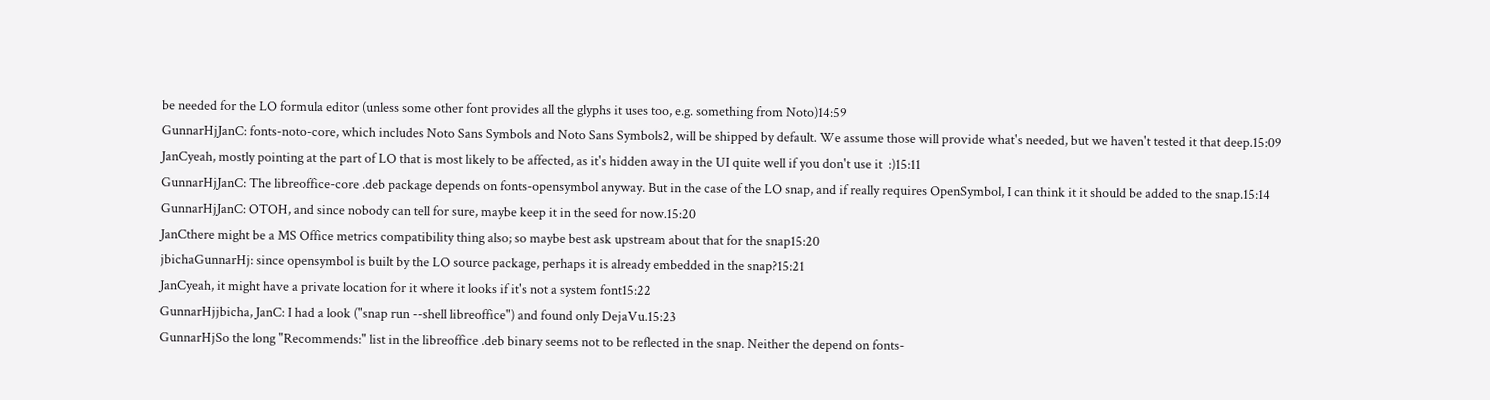be needed for the LO formula editor (unless some other font provides all the glyphs it uses too, e.g. something from Noto)14:59
GunnarHjJanC: fonts-noto-core, which includes Noto Sans Symbols and Noto Sans Symbols2, will be shipped by default. We assume those will provide what's needed, but we haven't tested it that deep.15:09
JanCyeah, mostly pointing at the part of LO that is most likely to be affected, as it's hidden away in the UI quite well if you don't use it  :)15:11
GunnarHjJanC: The libreoffice-core .deb package depends on fonts-opensymbol anyway. But in the case of the LO snap, and if really requires OpenSymbol, I can think it it should be added to the snap.15:14
GunnarHjJanC: OTOH, and since nobody can tell for sure, maybe keep it in the seed for now.15:20
JanCthere might be a MS Office metrics compatibility thing also; so maybe best ask upstream about that for the snap15:20
jbichaGunnarHj: since opensymbol is built by the LO source package, perhaps it is already embedded in the snap?15:21
JanCyeah, it might have a private location for it where it looks if it's not a system font15:22
GunnarHjjbicha, JanC: I had a look ("snap run --shell libreoffice") and found only DejaVu.15:23
GunnarHjSo the long "Recommends:" list in the libreoffice .deb binary seems not to be reflected in the snap. Neither the depend on fonts-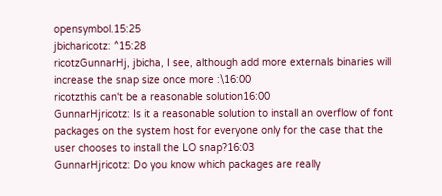opensymbol.15:25
jbicharicotz: ^15:28
ricotzGunnarHj, jbicha, I see, although add more externals binaries will increase the snap size once more :\16:00
ricotzthis can't be a reasonable solution16:00
GunnarHjricotz: Is it a reasonable solution to install an overflow of font packages on the system host for everyone only for the case that the user chooses to install the LO snap?16:03
GunnarHjricotz: Do you know which packages are really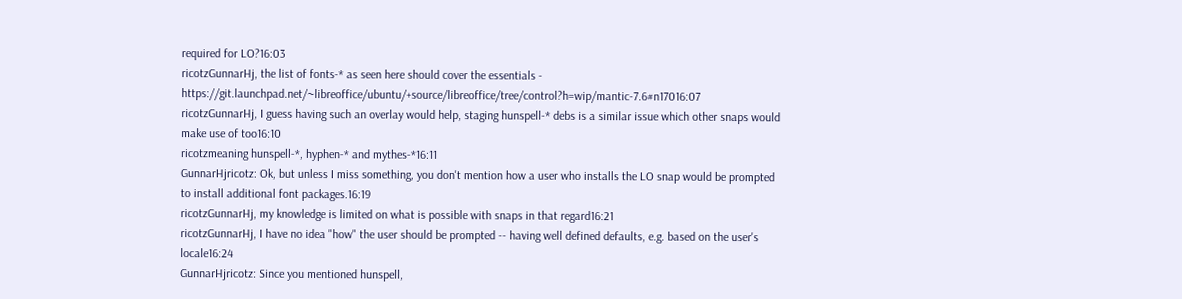required for LO?16:03
ricotzGunnarHj, the list of fonts-* as seen here should cover the essentials - https://git.launchpad.net/~libreoffice/ubuntu/+source/libreoffice/tree/control?h=wip/mantic-7.6#n17016:07
ricotzGunnarHj, I guess having such an overlay would help, staging hunspell-* debs is a similar issue which other snaps would make use of too16:10
ricotzmeaning hunspell-*, hyphen-* and mythes-*16:11
GunnarHjricotz: Ok, but unless I miss something, you don't mention how a user who installs the LO snap would be prompted to install additional font packages.16:19
ricotzGunnarHj, my knowledge is limited on what is possible with snaps in that regard16:21
ricotzGunnarHj, I have no idea "how" the user should be prompted -- having well defined defaults, e.g. based on the user's locale16:24
GunnarHjricotz: Since you mentioned hunspell,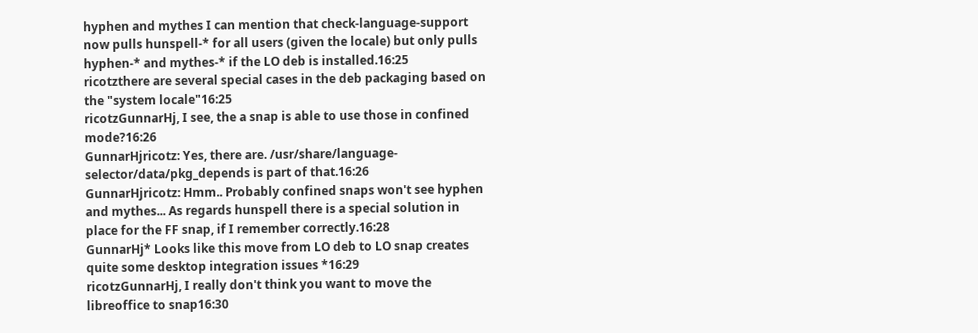hyphen and mythes I can mention that check-language-support now pulls hunspell-* for all users (given the locale) but only pulls hyphen-* and mythes-* if the LO deb is installed.16:25
ricotzthere are several special cases in the deb packaging based on the "system locale"16:25
ricotzGunnarHj, I see, the a snap is able to use those in confined mode?16:26
GunnarHjricotz: Yes, there are. /usr/share/language-selector/data/pkg_depends is part of that.16:26
GunnarHjricotz: Hmm.. Probably confined snaps won't see hyphen and mythes... As regards hunspell there is a special solution in place for the FF snap, if I remember correctly.16:28
GunnarHj* Looks like this move from LO deb to LO snap creates quite some desktop integration issues *16:29
ricotzGunnarHj, I really don't think you want to move the libreoffice to snap16:30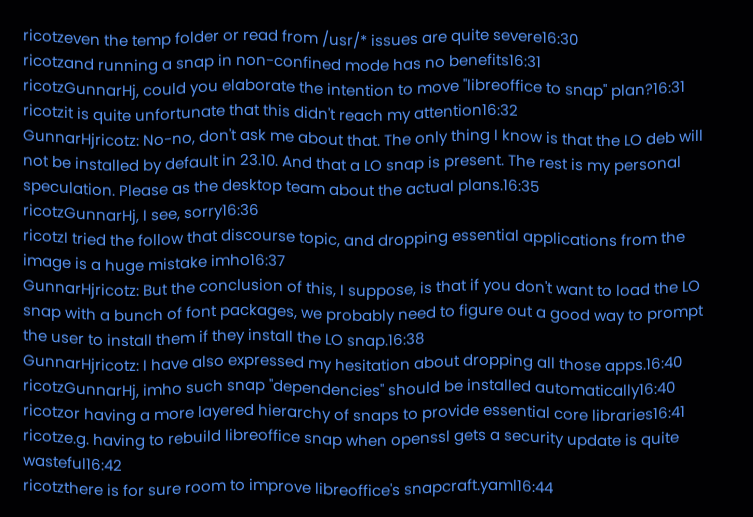ricotzeven the temp folder or read from /usr/* issues are quite severe16:30
ricotzand running a snap in non-confined mode has no benefits16:31
ricotzGunnarHj, could you elaborate the intention to move "libreoffice to snap" plan?16:31
ricotzit is quite unfortunate that this didn't reach my attention16:32
GunnarHjricotz: No-no, don't ask me about that. The only thing I know is that the LO deb will not be installed by default in 23.10. And that a LO snap is present. The rest is my personal speculation. Please as the desktop team about the actual plans.16:35
ricotzGunnarHj, I see, sorry16:36
ricotzI tried the follow that discourse topic, and dropping essential applications from the image is a huge mistake imho16:37
GunnarHjricotz: But the conclusion of this, I suppose, is that if you don't want to load the LO snap with a bunch of font packages, we probably need to figure out a good way to prompt the user to install them if they install the LO snap.16:38
GunnarHjricotz: I have also expressed my hesitation about dropping all those apps.16:40
ricotzGunnarHj, imho such snap "dependencies" should be installed automatically16:40
ricotzor having a more layered hierarchy of snaps to provide essential core libraries16:41
ricotze.g. having to rebuild libreoffice snap when openssl gets a security update is quite wasteful16:42
ricotzthere is for sure room to improve libreoffice's snapcraft.yaml16:44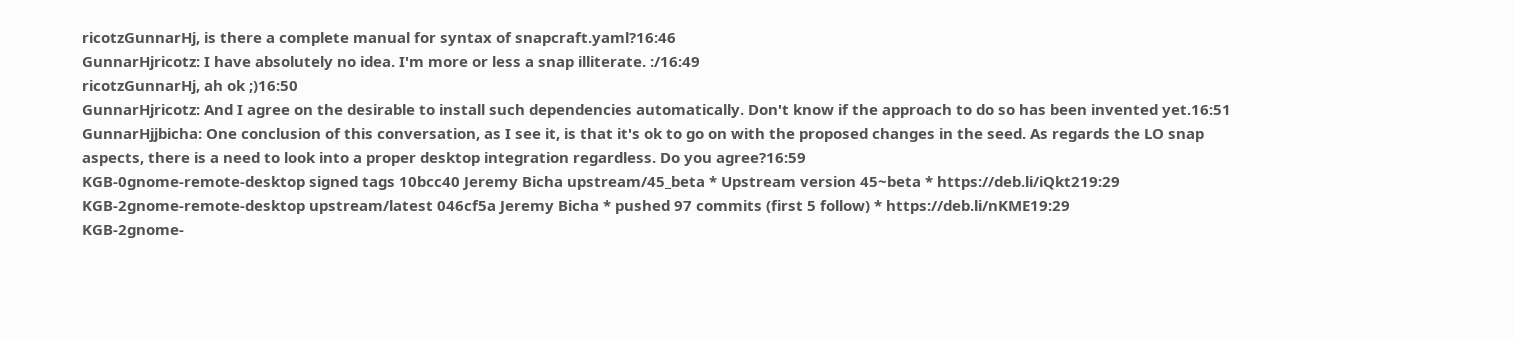ricotzGunnarHj, is there a complete manual for syntax of snapcraft.yaml?16:46
GunnarHjricotz: I have absolutely no idea. I'm more or less a snap illiterate. :/16:49
ricotzGunnarHj, ah ok ;)16:50
GunnarHjricotz: And I agree on the desirable to install such dependencies automatically. Don't know if the approach to do so has been invented yet.16:51
GunnarHjjbicha: One conclusion of this conversation, as I see it, is that it's ok to go on with the proposed changes in the seed. As regards the LO snap aspects, there is a need to look into a proper desktop integration regardless. Do you agree?16:59
KGB-0gnome-remote-desktop signed tags 10bcc40 Jeremy Bicha upstream/45_beta * Upstream version 45~beta * https://deb.li/iQkt219:29
KGB-2gnome-remote-desktop upstream/latest 046cf5a Jeremy Bicha * pushed 97 commits (first 5 follow) * https://deb.li/nKME19:29
KGB-2gnome-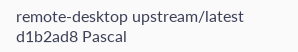remote-desktop upstream/latest d1b2ad8 Pascal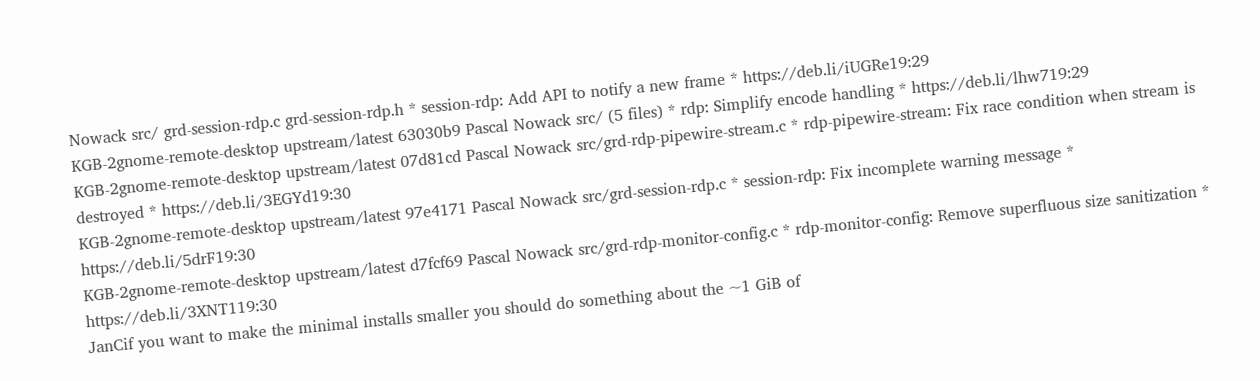Nowack src/ grd-session-rdp.c grd-session-rdp.h * session-rdp: Add API to notify a new frame * https://deb.li/iUGRe19:29
KGB-2gnome-remote-desktop upstream/latest 63030b9 Pascal Nowack src/ (5 files) * rdp: Simplify encode handling * https://deb.li/lhw719:29
KGB-2gnome-remote-desktop upstream/latest 07d81cd Pascal Nowack src/grd-rdp-pipewire-stream.c * rdp-pipewire-stream: Fix race condition when stream is destroyed * https://deb.li/3EGYd19:30
KGB-2gnome-remote-desktop upstream/latest 97e4171 Pascal Nowack src/grd-session-rdp.c * session-rdp: Fix incomplete warning message * https://deb.li/5drF19:30
KGB-2gnome-remote-desktop upstream/latest d7fcf69 Pascal Nowack src/grd-rdp-monitor-config.c * rdp-monitor-config: Remove superfluous size sanitization * https://deb.li/3XNT119:30
JanCif you want to make the minimal installs smaller you should do something about the ~1 GiB of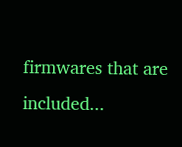firmwares that are included...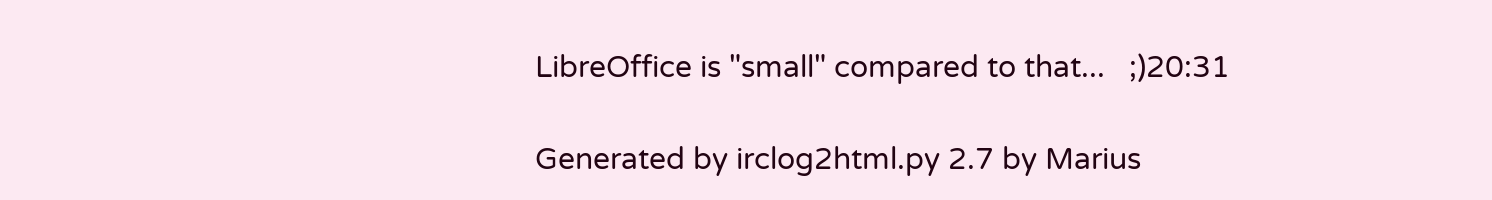LibreOffice is "small" compared to that...   ;)20:31

Generated by irclog2html.py 2.7 by Marius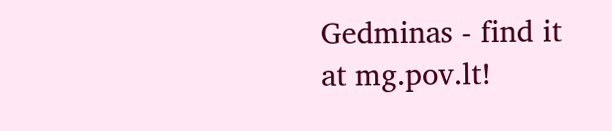Gedminas - find it at mg.pov.lt!